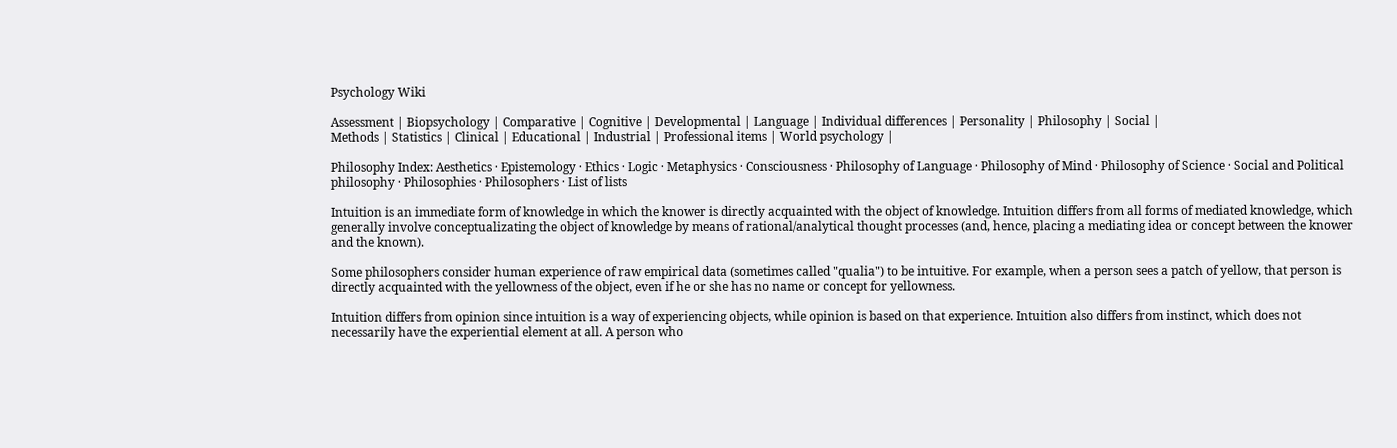Psychology Wiki

Assessment | Biopsychology | Comparative | Cognitive | Developmental | Language | Individual differences | Personality | Philosophy | Social |
Methods | Statistics | Clinical | Educational | Industrial | Professional items | World psychology |

Philosophy Index: Aesthetics · Epistemology · Ethics · Logic · Metaphysics · Consciousness · Philosophy of Language · Philosophy of Mind · Philosophy of Science · Social and Political philosophy · Philosophies · Philosophers · List of lists

Intuition is an immediate form of knowledge in which the knower is directly acquainted with the object of knowledge. Intuition differs from all forms of mediated knowledge, which generally involve conceptualizating the object of knowledge by means of rational/analytical thought processes (and, hence, placing a mediating idea or concept between the knower and the known).

Some philosophers consider human experience of raw empirical data (sometimes called "qualia") to be intuitive. For example, when a person sees a patch of yellow, that person is directly acquainted with the yellowness of the object, even if he or she has no name or concept for yellowness.

Intuition differs from opinion since intuition is a way of experiencing objects, while opinion is based on that experience. Intuition also differs from instinct, which does not necessarily have the experiential element at all. A person who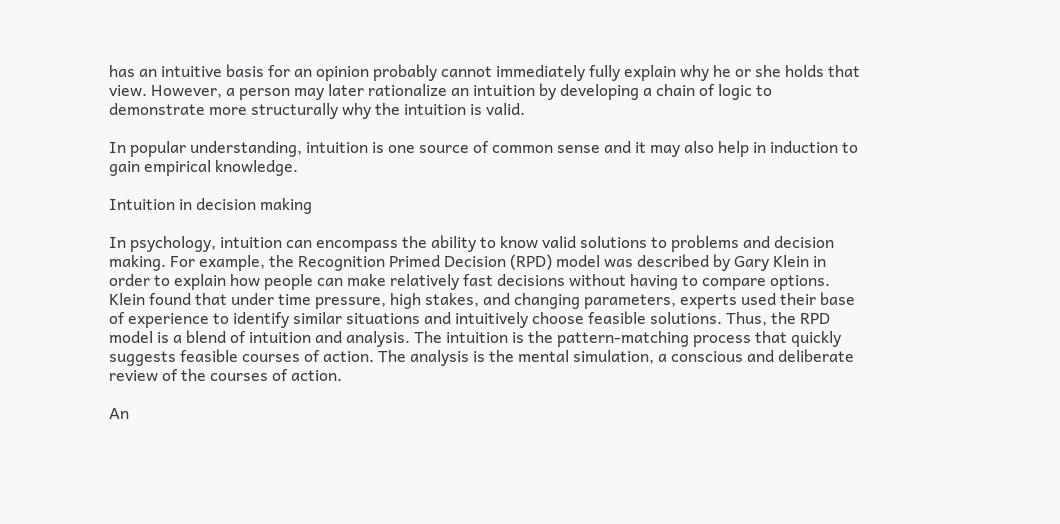has an intuitive basis for an opinion probably cannot immediately fully explain why he or she holds that view. However, a person may later rationalize an intuition by developing a chain of logic to demonstrate more structurally why the intuition is valid.

In popular understanding, intuition is one source of common sense and it may also help in induction to gain empirical knowledge.

Intuition in decision making

In psychology, intuition can encompass the ability to know valid solutions to problems and decision making. For example, the Recognition Primed Decision (RPD) model was described by Gary Klein in order to explain how people can make relatively fast decisions without having to compare options. Klein found that under time pressure, high stakes, and changing parameters, experts used their base of experience to identify similar situations and intuitively choose feasible solutions. Thus, the RPD model is a blend of intuition and analysis. The intuition is the pattern-matching process that quickly suggests feasible courses of action. The analysis is the mental simulation, a conscious and deliberate review of the courses of action.

An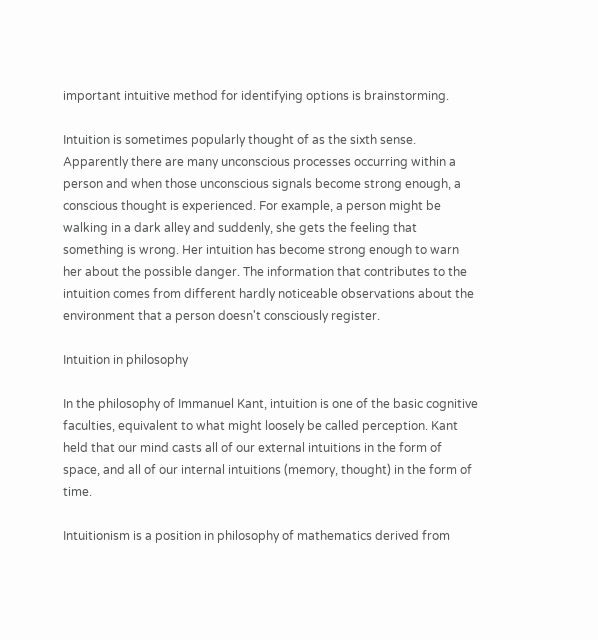important intuitive method for identifying options is brainstorming.

Intuition is sometimes popularly thought of as the sixth sense. Apparently there are many unconscious processes occurring within a person and when those unconscious signals become strong enough, a conscious thought is experienced. For example, a person might be walking in a dark alley and suddenly, she gets the feeling that something is wrong. Her intuition has become strong enough to warn her about the possible danger. The information that contributes to the intuition comes from different hardly noticeable observations about the environment that a person doesn't consciously register.

Intuition in philosophy

In the philosophy of Immanuel Kant, intuition is one of the basic cognitive faculties, equivalent to what might loosely be called perception. Kant held that our mind casts all of our external intuitions in the form of space, and all of our internal intuitions (memory, thought) in the form of time.

Intuitionism is a position in philosophy of mathematics derived from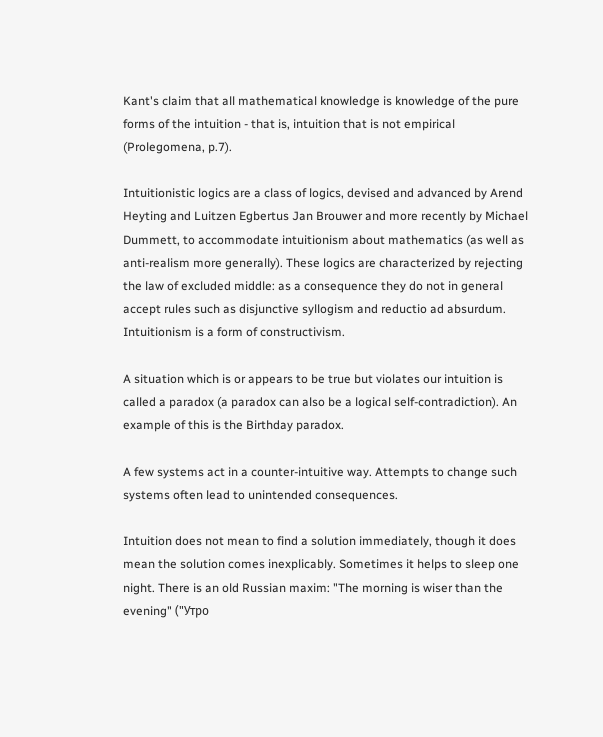Kant's claim that all mathematical knowledge is knowledge of the pure forms of the intuition - that is, intuition that is not empirical (Prolegomena, p.7).

Intuitionistic logics are a class of logics, devised and advanced by Arend Heyting and Luitzen Egbertus Jan Brouwer and more recently by Michael Dummett, to accommodate intuitionism about mathematics (as well as anti-realism more generally). These logics are characterized by rejecting the law of excluded middle: as a consequence they do not in general accept rules such as disjunctive syllogism and reductio ad absurdum. Intuitionism is a form of constructivism.

A situation which is or appears to be true but violates our intuition is called a paradox (a paradox can also be a logical self-contradiction). An example of this is the Birthday paradox.

A few systems act in a counter-intuitive way. Attempts to change such systems often lead to unintended consequences.

Intuition does not mean to find a solution immediately, though it does mean the solution comes inexplicably. Sometimes it helps to sleep one night. There is an old Russian maxim: "The morning is wiser than the evening" ("Утро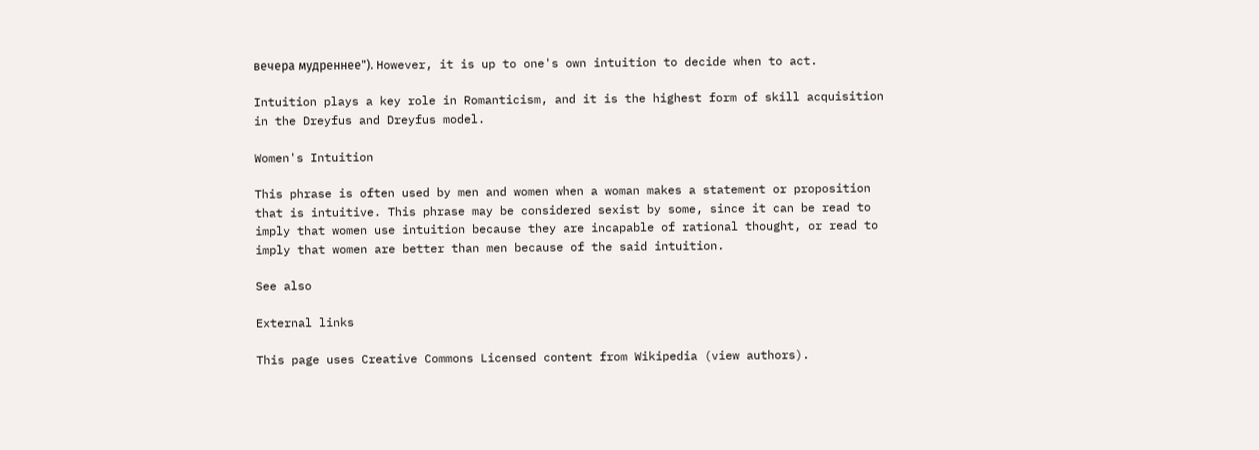вечера мудреннее"). However, it is up to one's own intuition to decide when to act.

Intuition plays a key role in Romanticism, and it is the highest form of skill acquisition in the Dreyfus and Dreyfus model.

Women's Intuition

This phrase is often used by men and women when a woman makes a statement or proposition that is intuitive. This phrase may be considered sexist by some, since it can be read to imply that women use intuition because they are incapable of rational thought, or read to imply that women are better than men because of the said intuition.

See also

External links

This page uses Creative Commons Licensed content from Wikipedia (view authors).